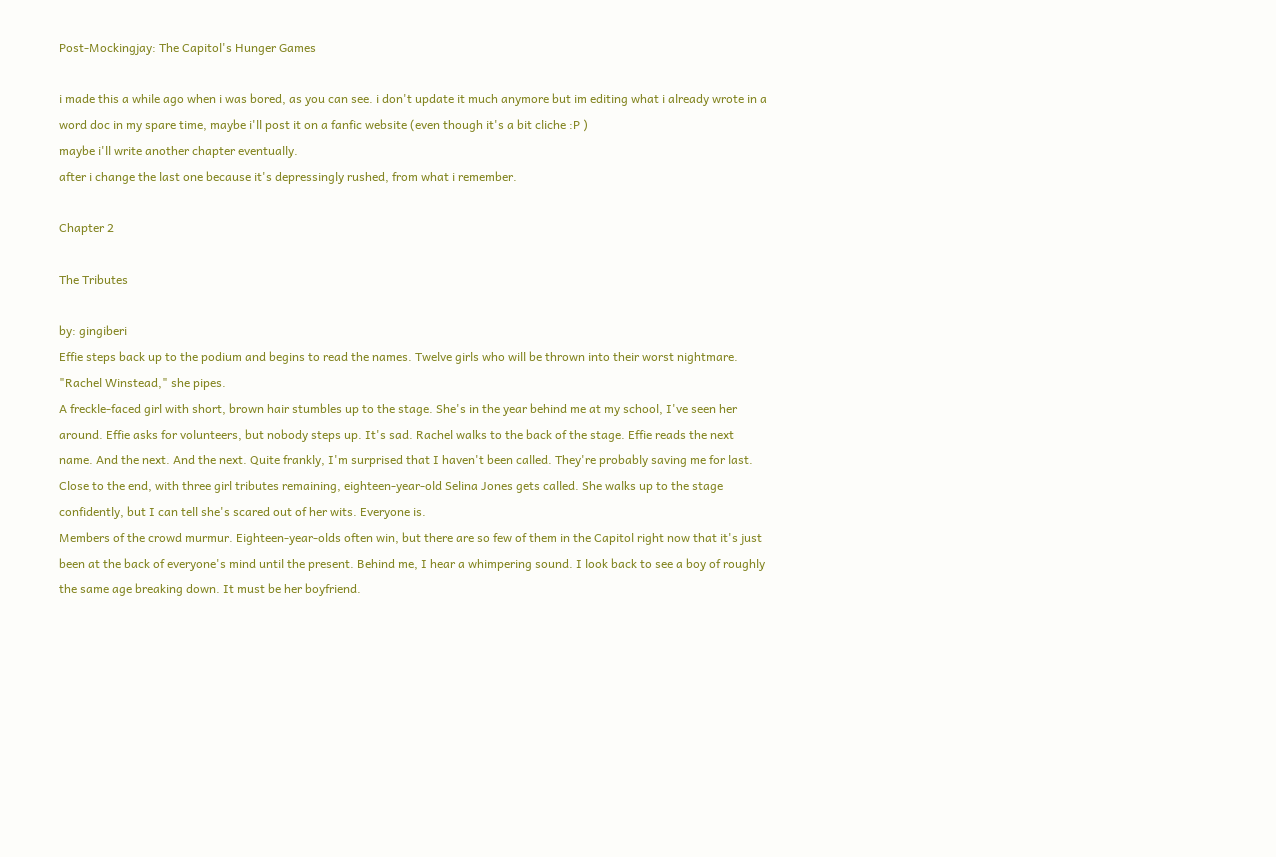Post-Mockingjay: The Capitol's Hunger Games

i made this a while ago when i was bored, as you can see. i don't update it much anymore but im editing what i already wrote in a word doc in my spare time, maybe i'll post it on a fanfic website (even though it's a bit cliche :P )
maybe i'll write another chapter eventually.
after i change the last one because it's depressingly rushed, from what i remember.

Chapter 2

The Tributes

by: gingiberi
Effie steps back up to the podium and begins to read the names. Twelve girls who will be thrown into their worst nightmare.
"Rachel Winstead," she pipes.
A freckle-faced girl with short, brown hair stumbles up to the stage. She's in the year behind me at my school, I've seen her around. Effie asks for volunteers, but nobody steps up. It's sad. Rachel walks to the back of the stage. Effie reads the next name. And the next. And the next. Quite frankly, I'm surprised that I haven't been called. They're probably saving me for last.
Close to the end, with three girl tributes remaining, eighteen-year-old Selina Jones gets called. She walks up to the stage confidently, but I can tell she's scared out of her wits. Everyone is.
Members of the crowd murmur. Eighteen-year-olds often win, but there are so few of them in the Capitol right now that it's just been at the back of everyone's mind until the present. Behind me, I hear a whimpering sound. I look back to see a boy of roughly the same age breaking down. It must be her boyfriend.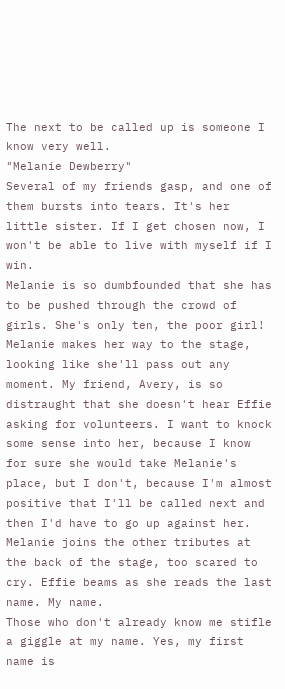The next to be called up is someone I know very well.
"Melanie Dewberry"
Several of my friends gasp, and one of them bursts into tears. It's her little sister. If I get chosen now, I won't be able to live with myself if I win.
Melanie is so dumbfounded that she has to be pushed through the crowd of girls. She's only ten, the poor girl! Melanie makes her way to the stage, looking like she'll pass out any moment. My friend, Avery, is so distraught that she doesn't hear Effie asking for volunteers. I want to knock some sense into her, because I know for sure she would take Melanie's place, but I don't, because I'm almost positive that I'll be called next and then I'd have to go up against her.
Melanie joins the other tributes at the back of the stage, too scared to cry. Effie beams as she reads the last name. My name.
Those who don't already know me stifle a giggle at my name. Yes, my first name is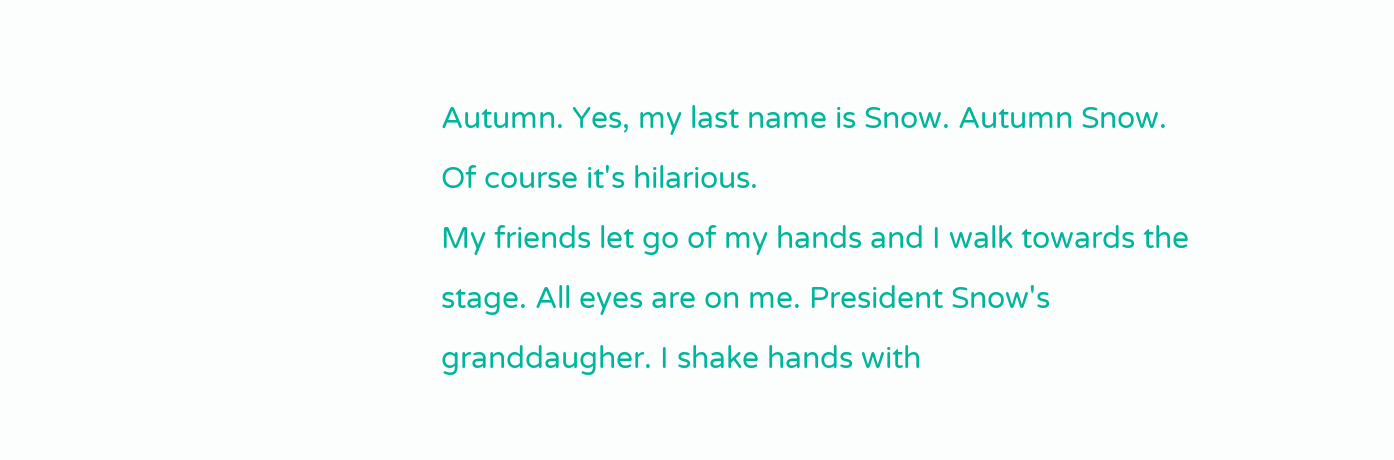Autumn. Yes, my last name is Snow. Autumn Snow. Of course it's hilarious.
My friends let go of my hands and I walk towards the stage. All eyes are on me. President Snow's granddaugher. I shake hands with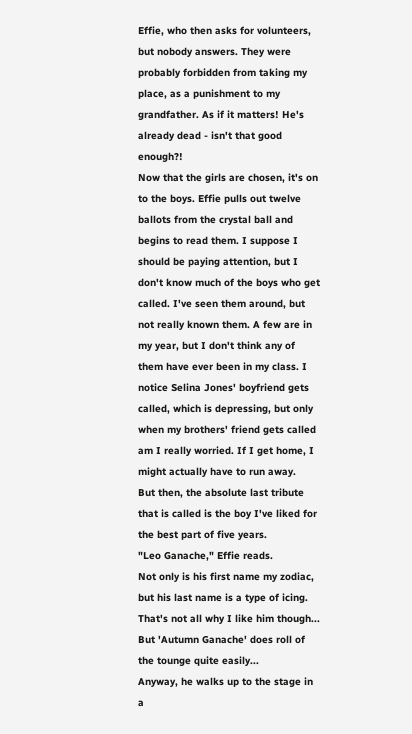Effie, who then asks for volunteers, but nobody answers. They were probably forbidden from taking my place, as a punishment to my grandfather. As if it matters! He's already dead - isn't that good enough?!
Now that the girls are chosen, it's on to the boys. Effie pulls out twelve ballots from the crystal ball and begins to read them. I suppose I should be paying attention, but I don't know much of the boys who get called. I've seen them around, but not really known them. A few are in my year, but I don't think any of them have ever been in my class. I notice Selina Jones' boyfriend gets called, which is depressing, but only when my brothers' friend gets called am I really worried. If I get home, I might actually have to run away.
But then, the absolute last tribute that is called is the boy I've liked for the best part of five years.
"Leo Ganache," Effie reads.
Not only is his first name my zodiac, but his last name is a type of icing. That's not all why I like him though... But 'Autumn Ganache' does roll of the tounge quite easily...
Anyway, he walks up to the stage in a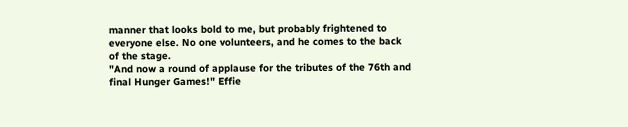manner that looks bold to me, but probably frightened to everyone else. No one volunteers, and he comes to the back of the stage.
"And now a round of applause for the tributes of the 76th and final Hunger Games!" Effie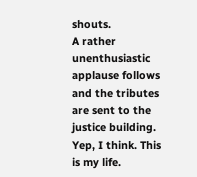shouts.
A rather unenthusiastic applause follows and the tributes are sent to the justice building.
Yep, I think. This is my life.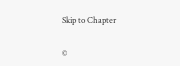Skip to Chapter


©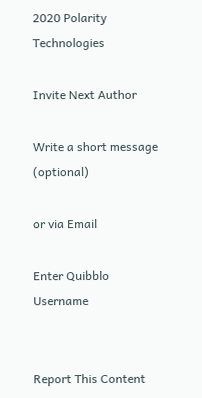2020 Polarity Technologies

Invite Next Author

Write a short message (optional)

or via Email

Enter Quibblo Username


Report This Content